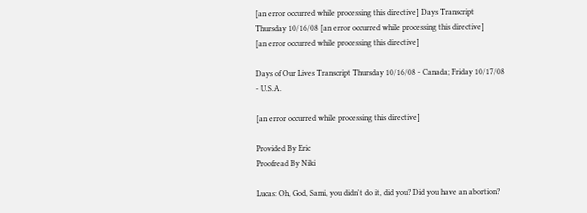[an error occurred while processing this directive] Days Transcript Thursday 10/16/08 [an error occurred while processing this directive]
[an error occurred while processing this directive]

Days of Our Lives Transcript Thursday 10/16/08 - Canada; Friday 10/17/08 - U.S.A.

[an error occurred while processing this directive]

Provided By Eric
Proofread By Niki

Lucas: Oh, God, Sami, you didn't do it, did you? Did you have an abortion?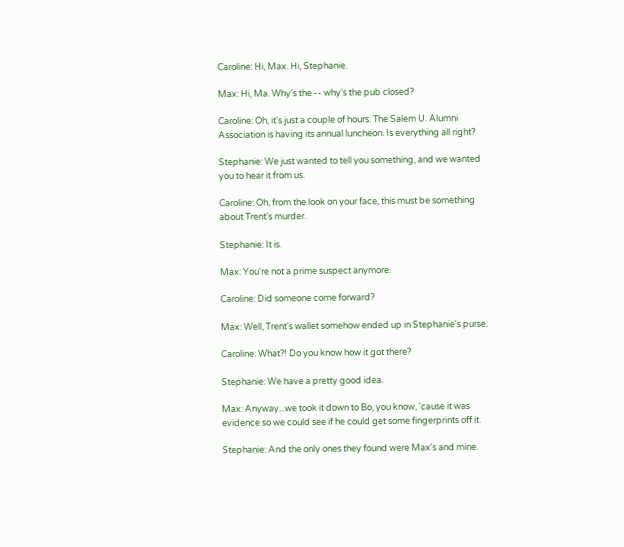Caroline: Hi, Max. Hi, Stephanie.

Max: Hi, Ma. Why's the -- why's the pub closed?

Caroline: Oh, it's just a couple of hours. The Salem U. Alumni Association is having its annual luncheon. Is everything all right?

Stephanie: We just wanted to tell you something, and we wanted you to hear it from us.

Caroline: Oh, from the look on your face, this must be something about Trent's murder.

Stephanie: It is.

Max: You're not a prime suspect anymore.

Caroline: Did someone come forward?

Max: Well, Trent's wallet somehow ended up in Stephanie's purse.

Caroline: What?! Do you know how it got there?

Stephanie: We have a pretty good idea.

Max: Anyway...we took it down to Bo, you know, 'cause it was evidence so we could see if he could get some fingerprints off it.

Stephanie: And the only ones they found were Max's and mine.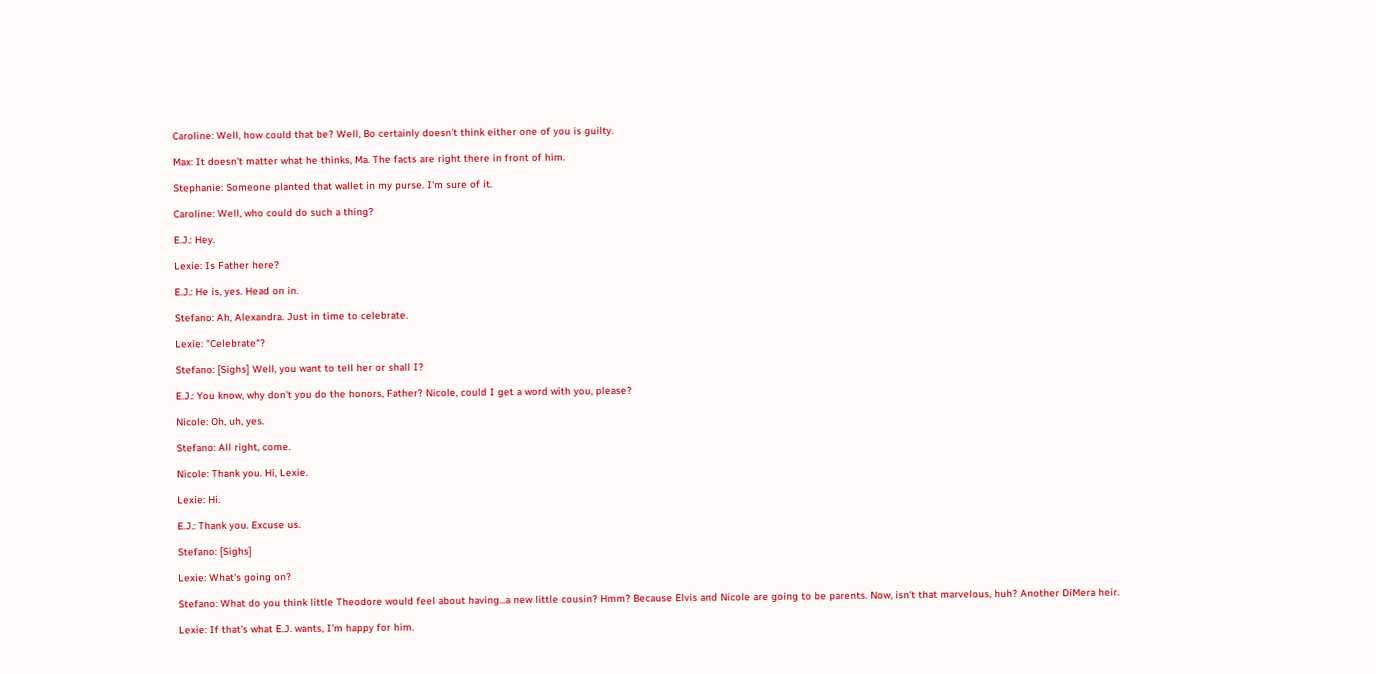Caroline: Well, how could that be? Well, Bo certainly doesn't think either one of you is guilty.

Max: It doesn't matter what he thinks, Ma. The facts are right there in front of him.

Stephanie: Someone planted that wallet in my purse. I'm sure of it.

Caroline: Well, who could do such a thing?

E.J.: Hey.

Lexie: Is Father here?

E.J.: He is, yes. Head on in.

Stefano: Ah, Alexandra. Just in time to celebrate.

Lexie: "Celebrate"?

Stefano: [Sighs] Well, you want to tell her or shall I?

E.J.: You know, why don't you do the honors, Father? Nicole, could I get a word with you, please?

Nicole: Oh, uh, yes.

Stefano: All right, come.

Nicole: Thank you. Hi, Lexie.

Lexie: Hi.

E.J.: Thank you. Excuse us.

Stefano: [Sighs]

Lexie: What's going on?

Stefano: What do you think little Theodore would feel about having...a new little cousin? Hmm? Because Elvis and Nicole are going to be parents. Now, isn't that marvelous, huh? Another DiMera heir.

Lexie: If that's what E.J. wants, I'm happy for him.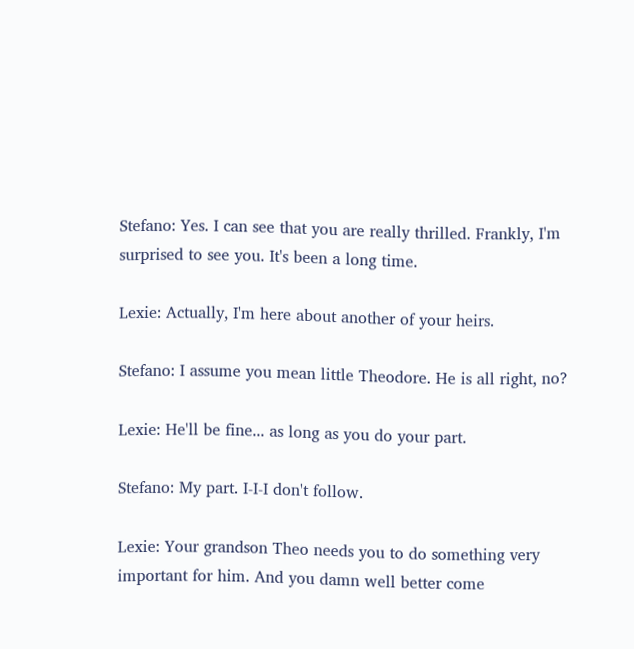Stefano: Yes. I can see that you are really thrilled. Frankly, I'm surprised to see you. It's been a long time.

Lexie: Actually, I'm here about another of your heirs.

Stefano: I assume you mean little Theodore. He is all right, no?

Lexie: He'll be fine... as long as you do your part.

Stefano: My part. I-I-I don't follow.

Lexie: Your grandson Theo needs you to do something very important for him. And you damn well better come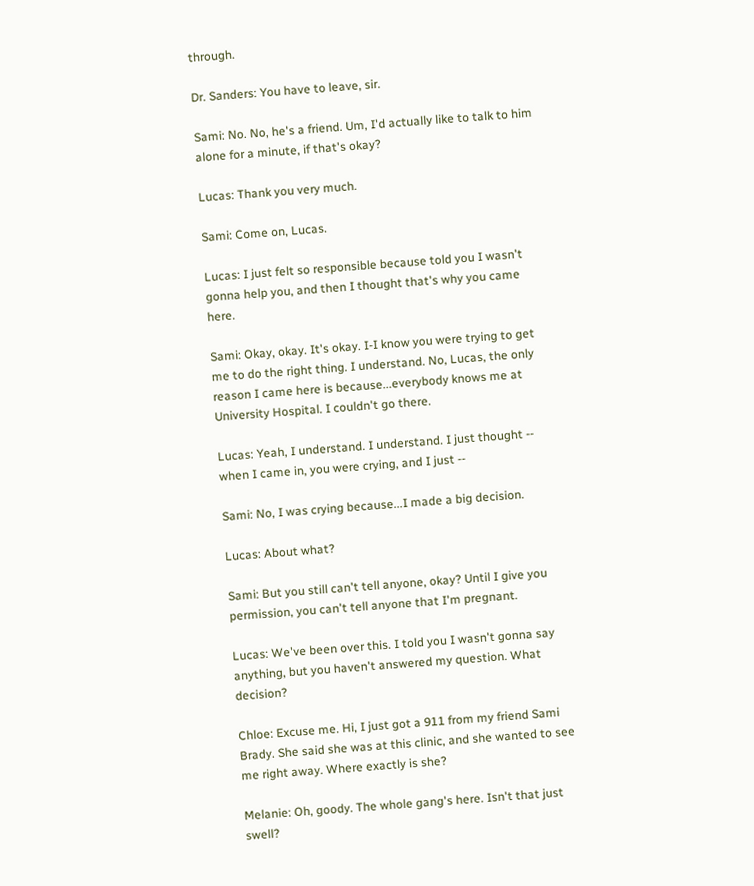through.

Dr. Sanders: You have to leave, sir.

Sami: No. No, he's a friend. Um, I'd actually like to talk to him alone for a minute, if that's okay?

Lucas: Thank you very much.

Sami: Come on, Lucas.

Lucas: I just felt so responsible because told you I wasn't gonna help you, and then I thought that's why you came here.

Sami: Okay, okay. It's okay. I-I know you were trying to get me to do the right thing. I understand. No, Lucas, the only reason I came here is because...everybody knows me at University Hospital. I couldn't go there.

Lucas: Yeah, I understand. I understand. I just thought -- when I came in, you were crying, and I just --

Sami: No, I was crying because...I made a big decision.

Lucas: About what?

Sami: But you still can't tell anyone, okay? Until I give you permission, you can't tell anyone that I'm pregnant.

Lucas: We've been over this. I told you I wasn't gonna say anything, but you haven't answered my question. What decision?

Chloe: Excuse me. Hi, I just got a 911 from my friend Sami Brady. She said she was at this clinic, and she wanted to see me right away. Where exactly is she?

Melanie: Oh, goody. The whole gang's here. Isn't that just swell?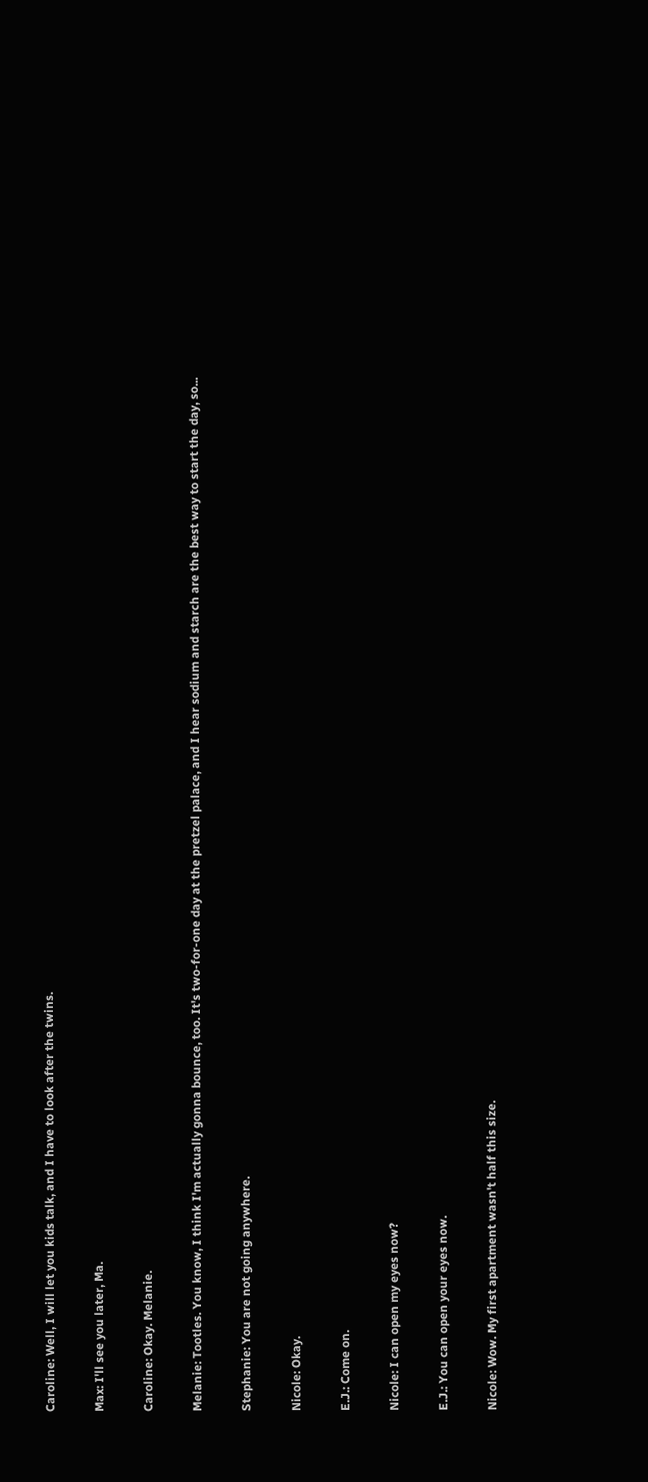Caroline: Well, I will let you kids talk, and I have to look after the twins.

Max: I'll see you later, Ma.

Caroline: Okay. Melanie.

Melanie: Tootles. You know, I think I'm actually gonna bounce, too. It's two-for-one day at the pretzel palace, and I hear sodium and starch are the best way to start the day, so...

Stephanie: You are not going anywhere.

Nicole: Okay.

E.J.: Come on.

Nicole: I can open my eyes now?

E.J.: You can open your eyes now.

Nicole: Wow. My first apartment wasn't half this size.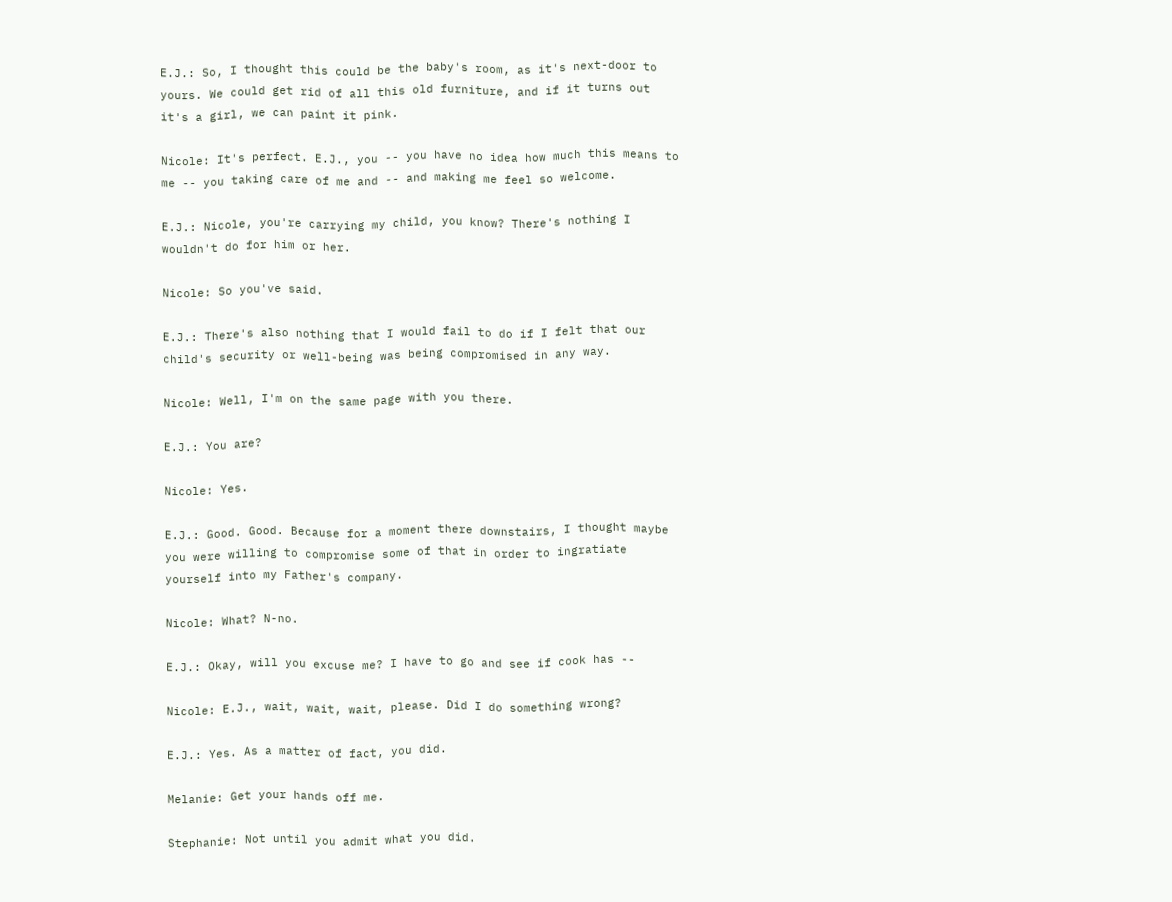E.J.: So, I thought this could be the baby's room, as it's next-door to yours. We could get rid of all this old furniture, and if it turns out it's a girl, we can paint it pink.

Nicole: It's perfect. E.J., you -- you have no idea how much this means to me -- you taking care of me and -- and making me feel so welcome.

E.J.: Nicole, you're carrying my child, you know? There's nothing I wouldn't do for him or her.

Nicole: So you've said.

E.J.: There's also nothing that I would fail to do if I felt that our child's security or well-being was being compromised in any way.

Nicole: Well, I'm on the same page with you there.

E.J.: You are?

Nicole: Yes.

E.J.: Good. Good. Because for a moment there downstairs, I thought maybe you were willing to compromise some of that in order to ingratiate yourself into my Father's company.

Nicole: What? N-no.

E.J.: Okay, will you excuse me? I have to go and see if cook has --

Nicole: E.J., wait, wait, wait, please. Did I do something wrong?

E.J.: Yes. As a matter of fact, you did.

Melanie: Get your hands off me.

Stephanie: Not until you admit what you did.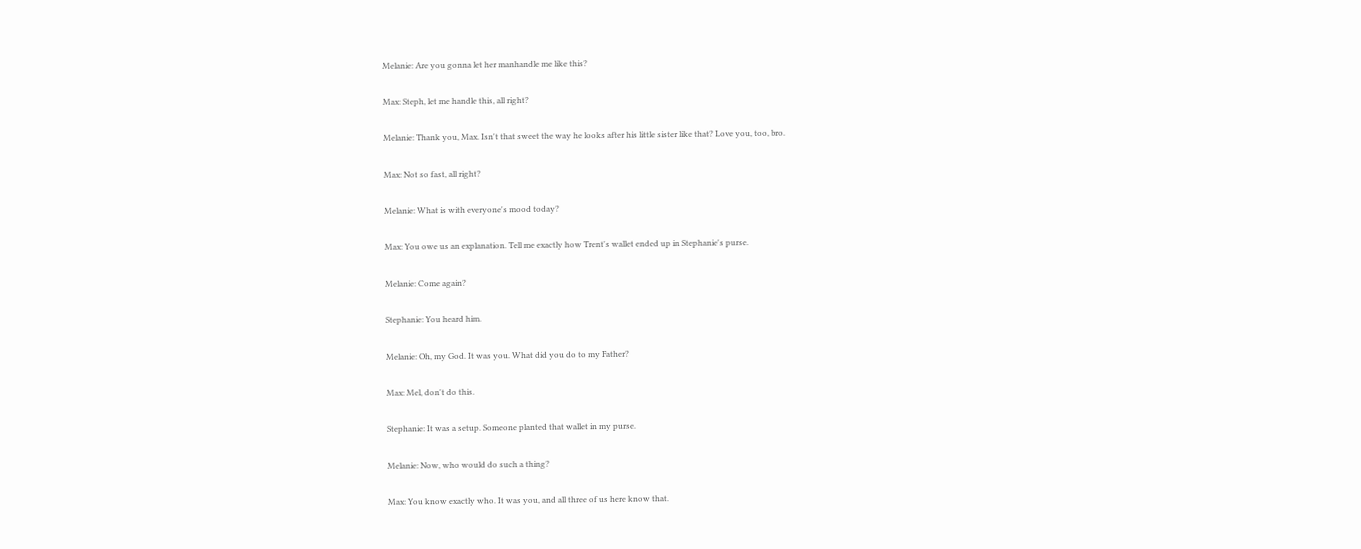Melanie: Are you gonna let her manhandle me like this?

Max: Steph, let me handle this, all right?

Melanie: Thank you, Max. Isn't that sweet the way he looks after his little sister like that? Love you, too, bro.

Max: Not so fast, all right?

Melanie: What is with everyone's mood today?

Max: You owe us an explanation. Tell me exactly how Trent's wallet ended up in Stephanie's purse.

Melanie: Come again?

Stephanie: You heard him.

Melanie: Oh, my God. It was you. What did you do to my Father?

Max: Mel, don't do this.

Stephanie: It was a setup. Someone planted that wallet in my purse.

Melanie: Now, who would do such a thing?

Max: You know exactly who. It was you, and all three of us here know that.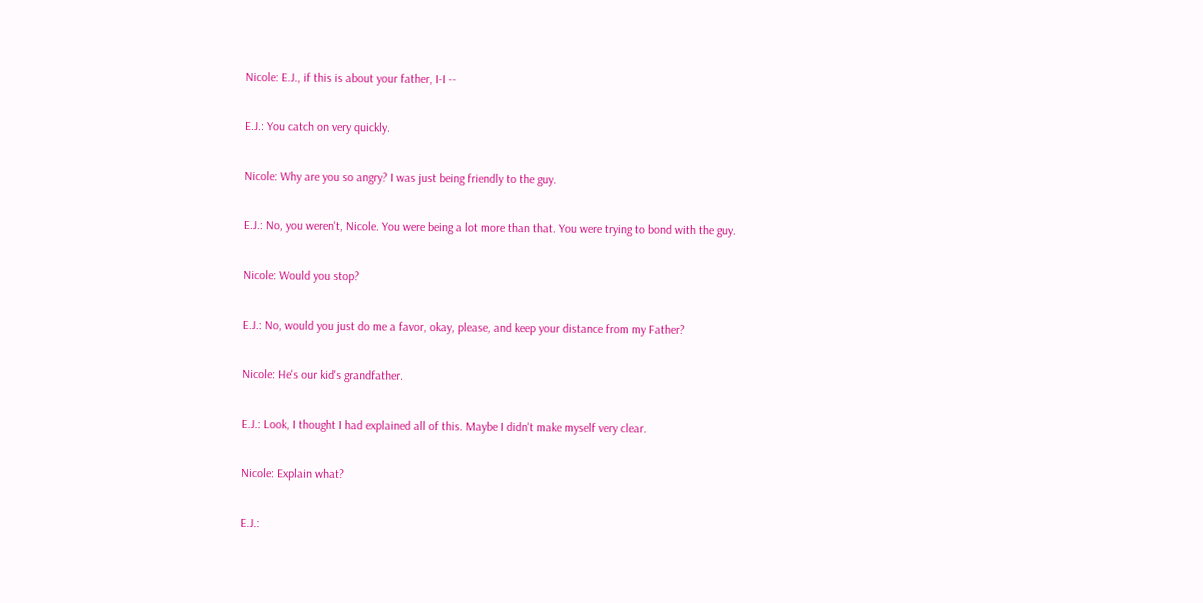Nicole: E.J., if this is about your father, I-I --

E.J.: You catch on very quickly.

Nicole: Why are you so angry? I was just being friendly to the guy.

E.J.: No, you weren't, Nicole. You were being a lot more than that. You were trying to bond with the guy.

Nicole: Would you stop?

E.J.: No, would you just do me a favor, okay, please, and keep your distance from my Father?

Nicole: He's our kid's grandfather.

E.J.: Look, I thought I had explained all of this. Maybe I didn't make myself very clear.

Nicole: Explain what?

E.J.: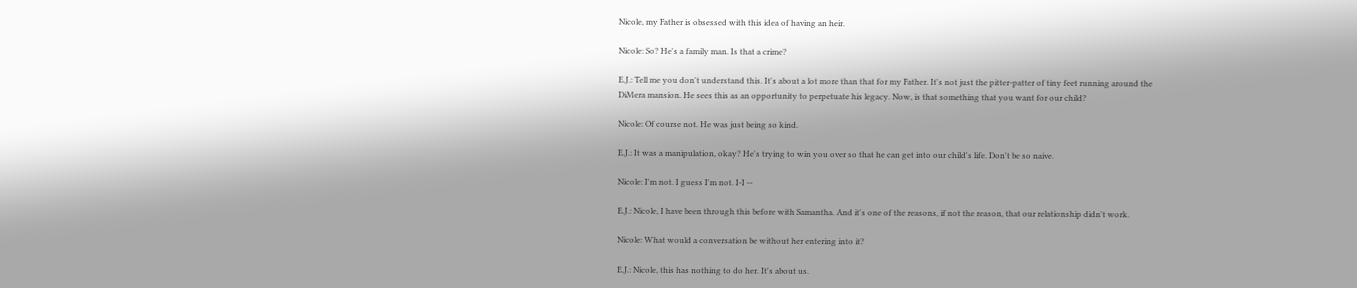Nicole, my Father is obsessed with this idea of having an heir.

Nicole: So? He's a family man. Is that a crime?

E.J.: Tell me you don't understand this. It's about a lot more than that for my Father. It's not just the pitter-patter of tiny feet running around the DiMera mansion. He sees this as an opportunity to perpetuate his legacy. Now, is that something that you want for our child?

Nicole: Of course not. He was just being so kind.

E.J.: It was a manipulation, okay? He's trying to win you over so that he can get into our child's life. Don't be so naive.

Nicole: I'm not. I guess I'm not. I-I --

E.J.: Nicole, I have been through this before with Samantha. And it's one of the reasons, if not the reason, that our relationship didn't work.

Nicole: What would a conversation be without her entering into it?

E.J.: Nicole, this has nothing to do her. It's about us.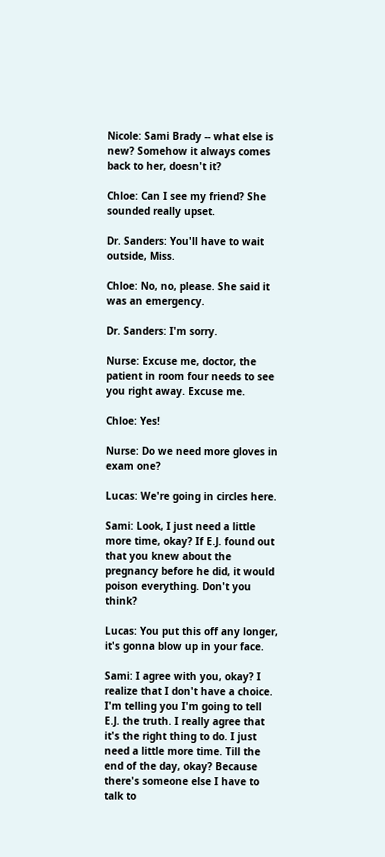Nicole: Sami Brady -- what else is new? Somehow it always comes back to her, doesn't it?

Chloe: Can I see my friend? She sounded really upset.

Dr. Sanders: You'll have to wait outside, Miss.

Chloe: No, no, please. She said it was an emergency.

Dr. Sanders: I'm sorry.

Nurse: Excuse me, doctor, the patient in room four needs to see you right away. Excuse me.

Chloe: Yes!

Nurse: Do we need more gloves in exam one?

Lucas: We're going in circles here.

Sami: Look, I just need a little more time, okay? If E.J. found out that you knew about the pregnancy before he did, it would poison everything. Don't you think?

Lucas: You put this off any longer, it's gonna blow up in your face.

Sami: I agree with you, okay? I realize that I don't have a choice. I'm telling you I'm going to tell E.J. the truth. I really agree that it's the right thing to do. I just need a little more time. Till the end of the day, okay? Because there's someone else I have to talk to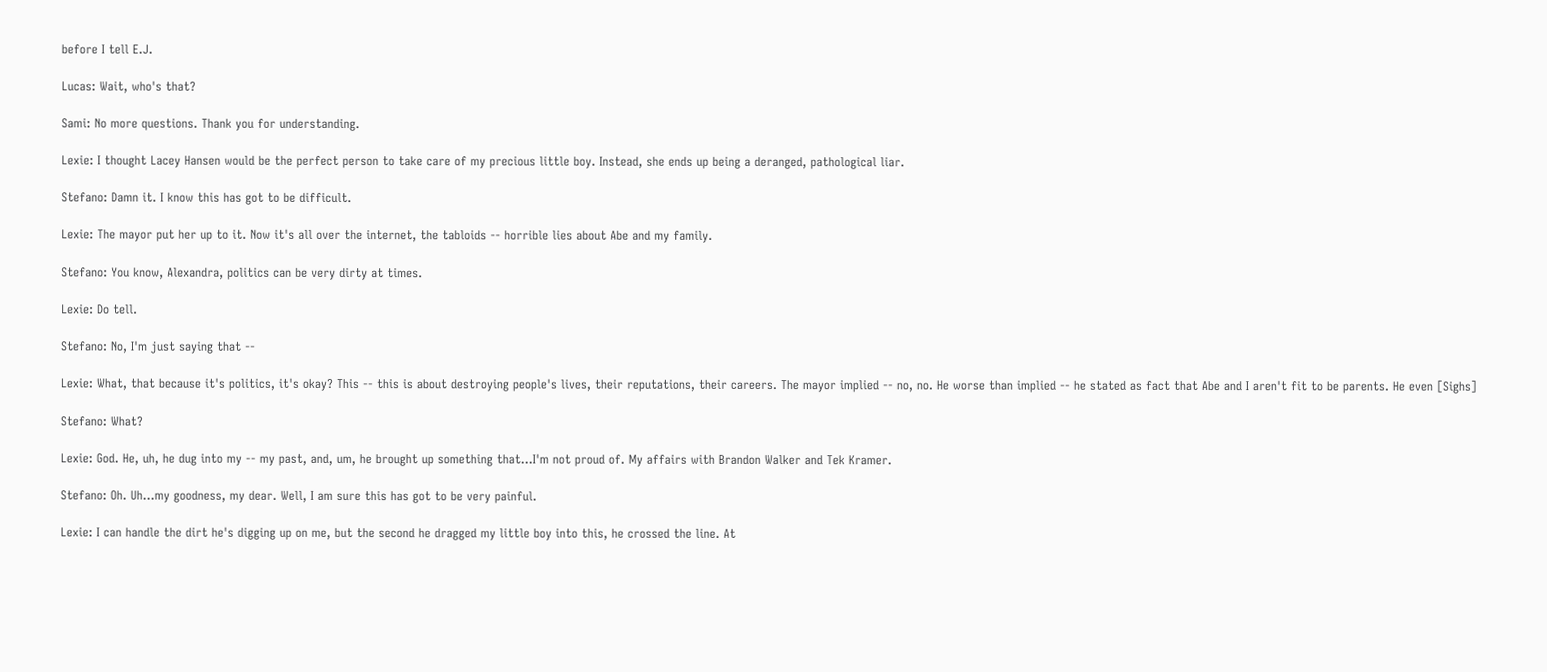before I tell E.J.

Lucas: Wait, who's that?

Sami: No more questions. Thank you for understanding.

Lexie: I thought Lacey Hansen would be the perfect person to take care of my precious little boy. Instead, she ends up being a deranged, pathological liar.

Stefano: Damn it. I know this has got to be difficult.

Lexie: The mayor put her up to it. Now it's all over the internet, the tabloids -- horrible lies about Abe and my family.

Stefano: You know, Alexandra, politics can be very dirty at times.

Lexie: Do tell.

Stefano: No, I'm just saying that --

Lexie: What, that because it's politics, it's okay? This -- this is about destroying people's lives, their reputations, their careers. The mayor implied -- no, no. He worse than implied -- he stated as fact that Abe and I aren't fit to be parents. He even [Sighs]

Stefano: What?

Lexie: God. He, uh, he dug into my -- my past, and, um, he brought up something that...I'm not proud of. My affairs with Brandon Walker and Tek Kramer.

Stefano: Oh. Uh...my goodness, my dear. Well, I am sure this has got to be very painful.

Lexie: I can handle the dirt he's digging up on me, but the second he dragged my little boy into this, he crossed the line. At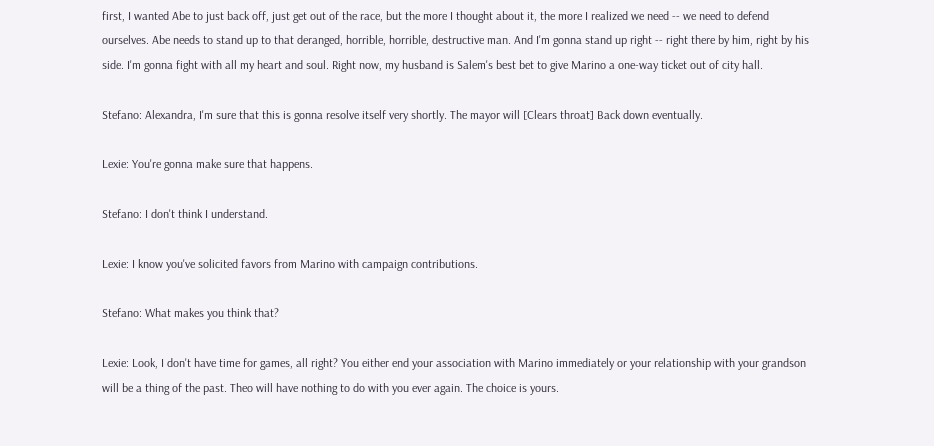first, I wanted Abe to just back off, just get out of the race, but the more I thought about it, the more I realized we need -- we need to defend ourselves. Abe needs to stand up to that deranged, horrible, horrible, destructive man. And I'm gonna stand up right -- right there by him, right by his side. I'm gonna fight with all my heart and soul. Right now, my husband is Salem's best bet to give Marino a one-way ticket out of city hall.

Stefano: Alexandra, I'm sure that this is gonna resolve itself very shortly. The mayor will [Clears throat] Back down eventually.

Lexie: You're gonna make sure that happens.

Stefano: I don't think I understand.

Lexie: I know you've solicited favors from Marino with campaign contributions.

Stefano: What makes you think that?

Lexie: Look, I don't have time for games, all right? You either end your association with Marino immediately or your relationship with your grandson will be a thing of the past. Theo will have nothing to do with you ever again. The choice is yours.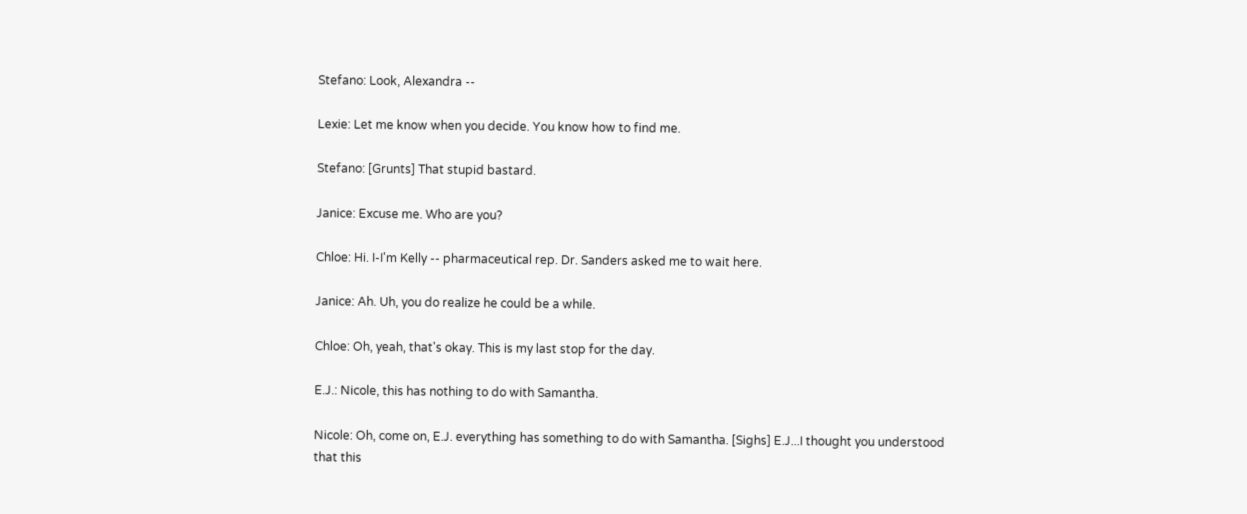Stefano: Look, Alexandra --

Lexie: Let me know when you decide. You know how to find me.

Stefano: [Grunts] That stupid bastard.

Janice: Excuse me. Who are you?

Chloe: Hi. I-I'm Kelly -- pharmaceutical rep. Dr. Sanders asked me to wait here.

Janice: Ah. Uh, you do realize he could be a while.

Chloe: Oh, yeah, that's okay. This is my last stop for the day.

E.J.: Nicole, this has nothing to do with Samantha.

Nicole: Oh, come on, E.J. everything has something to do with Samantha. [Sighs] E.J...I thought you understood that this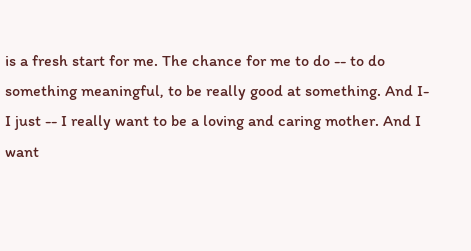is a fresh start for me. The chance for me to do -- to do something meaningful, to be really good at something. And I-I just -- I really want to be a loving and caring mother. And I want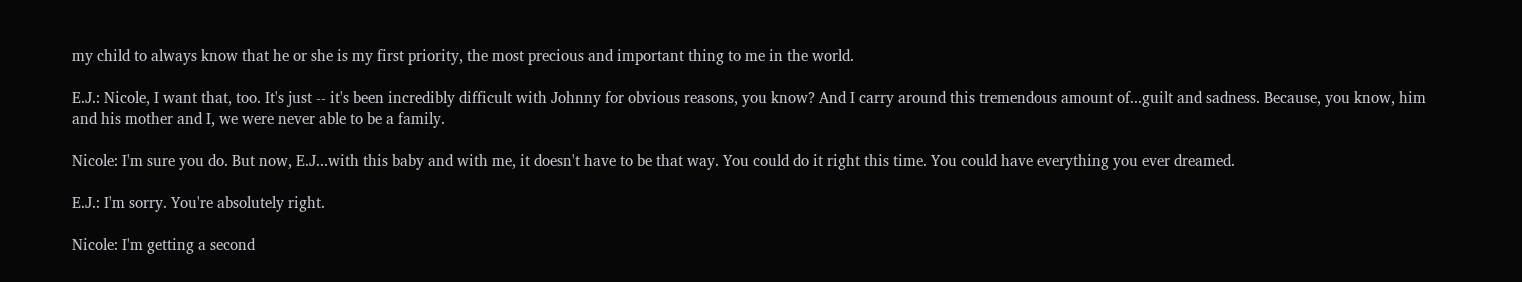my child to always know that he or she is my first priority, the most precious and important thing to me in the world.

E.J.: Nicole, I want that, too. It's just -- it's been incredibly difficult with Johnny for obvious reasons, you know? And I carry around this tremendous amount of...guilt and sadness. Because, you know, him and his mother and I, we were never able to be a family.

Nicole: I'm sure you do. But now, E.J...with this baby and with me, it doesn't have to be that way. You could do it right this time. You could have everything you ever dreamed.

E.J.: I'm sorry. You're absolutely right.

Nicole: I'm getting a second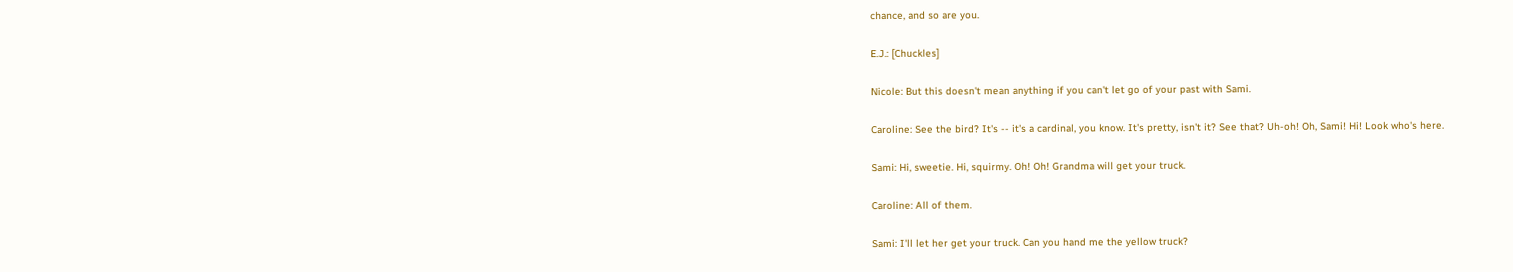chance, and so are you.

E.J.: [Chuckles]

Nicole: But this doesn't mean anything if you can't let go of your past with Sami.

Caroline: See the bird? It's -- it's a cardinal, you know. It's pretty, isn't it? See that? Uh-oh! Oh, Sami! Hi! Look who's here.

Sami: Hi, sweetie. Hi, squirmy. Oh! Oh! Grandma will get your truck.

Caroline: All of them.

Sami: I'll let her get your truck. Can you hand me the yellow truck?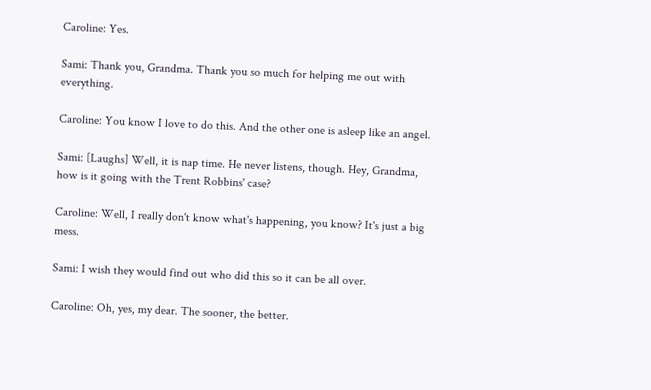Caroline: Yes.

Sami: Thank you, Grandma. Thank you so much for helping me out with everything.

Caroline: You know I love to do this. And the other one is asleep like an angel.

Sami: [Laughs] Well, it is nap time. He never listens, though. Hey, Grandma, how is it going with the Trent Robbins' case?

Caroline: Well, I really don't know what's happening, you know? It's just a big mess.

Sami: I wish they would find out who did this so it can be all over.

Caroline: Oh, yes, my dear. The sooner, the better.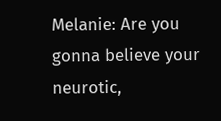Melanie: Are you gonna believe your neurotic,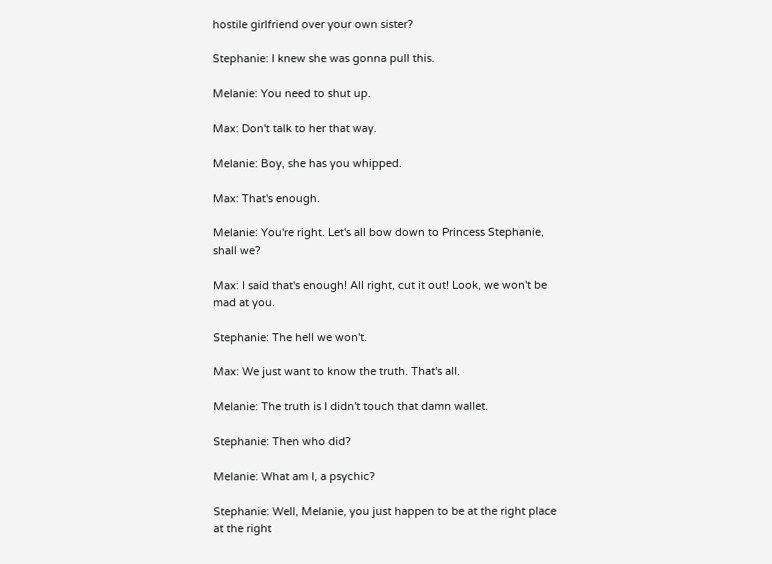hostile girlfriend over your own sister?

Stephanie: I knew she was gonna pull this.

Melanie: You need to shut up.

Max: Don't talk to her that way.

Melanie: Boy, she has you whipped.

Max: That's enough.

Melanie: You're right. Let's all bow down to Princess Stephanie, shall we?

Max: I said that's enough! All right, cut it out! Look, we won't be mad at you.

Stephanie: The hell we won't.

Max: We just want to know the truth. That's all.

Melanie: The truth is I didn't touch that damn wallet.

Stephanie: Then who did?

Melanie: What am I, a psychic?

Stephanie: Well, Melanie, you just happen to be at the right place at the right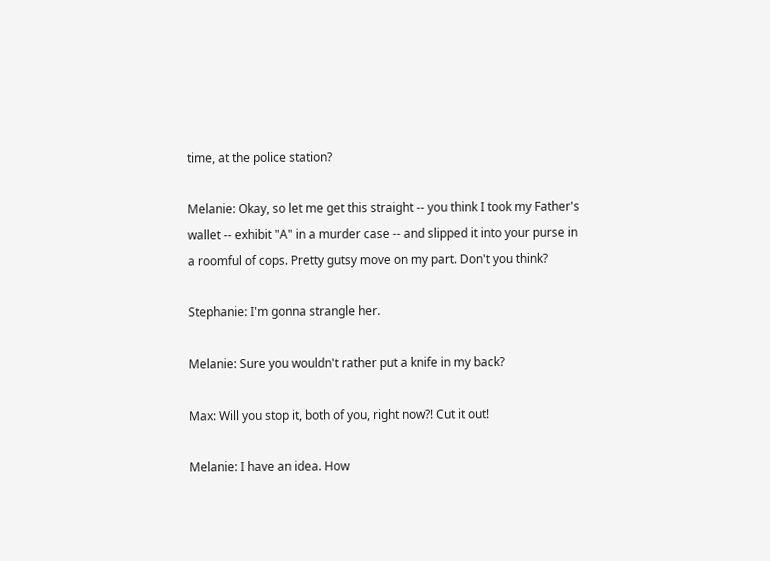time, at the police station?

Melanie: Okay, so let me get this straight -- you think I took my Father's wallet -- exhibit "A" in a murder case -- and slipped it into your purse in a roomful of cops. Pretty gutsy move on my part. Don't you think?

Stephanie: I'm gonna strangle her.

Melanie: Sure you wouldn't rather put a knife in my back?

Max: Will you stop it, both of you, right now?! Cut it out!

Melanie: I have an idea. How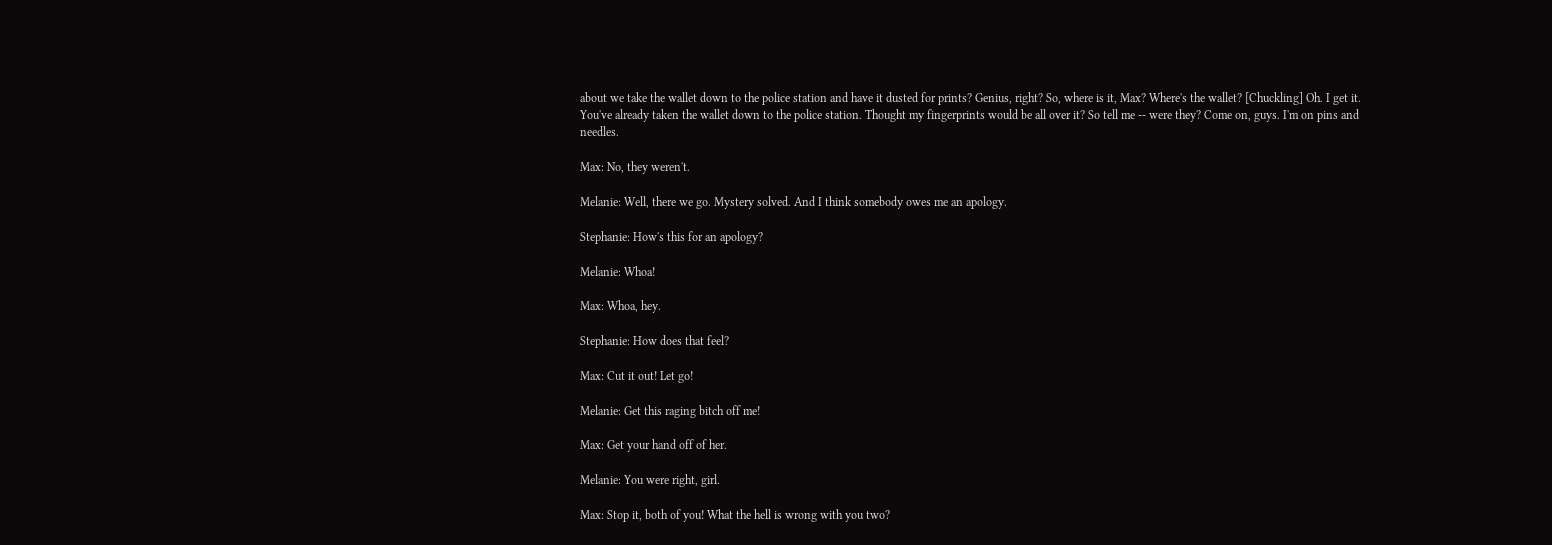about we take the wallet down to the police station and have it dusted for prints? Genius, right? So, where is it, Max? Where's the wallet? [Chuckling] Oh. I get it. You've already taken the wallet down to the police station. Thought my fingerprints would be all over it? So tell me -- were they? Come on, guys. I'm on pins and needles.

Max: No, they weren't.

Melanie: Well, there we go. Mystery solved. And I think somebody owes me an apology.

Stephanie: How's this for an apology?

Melanie: Whoa!

Max: Whoa, hey.

Stephanie: How does that feel?

Max: Cut it out! Let go!

Melanie: Get this raging bitch off me!

Max: Get your hand off of her.

Melanie: You were right, girl.

Max: Stop it, both of you! What the hell is wrong with you two?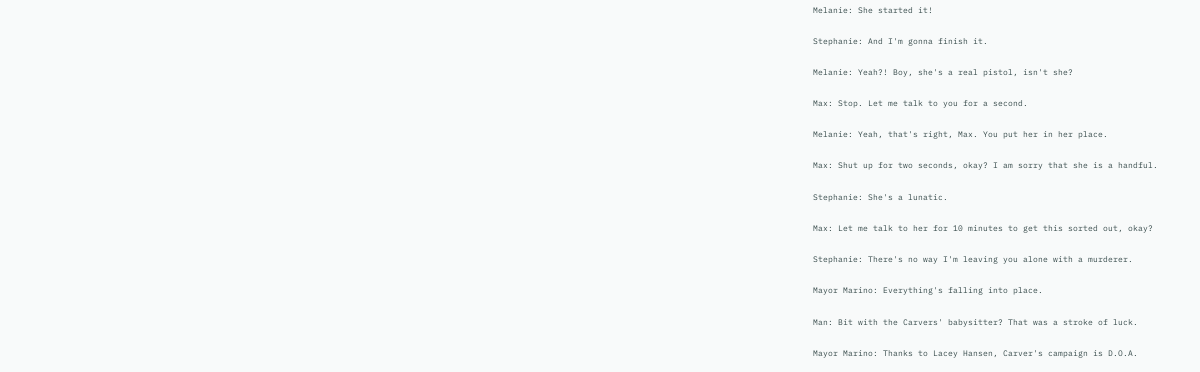Melanie: She started it!

Stephanie: And I'm gonna finish it.

Melanie: Yeah?! Boy, she's a real pistol, isn't she?

Max: Stop. Let me talk to you for a second.

Melanie: Yeah, that's right, Max. You put her in her place.

Max: Shut up for two seconds, okay? I am sorry that she is a handful.

Stephanie: She's a lunatic.

Max: Let me talk to her for 10 minutes to get this sorted out, okay?

Stephanie: There's no way I'm leaving you alone with a murderer.

Mayor Marino: Everything's falling into place.

Man: Bit with the Carvers' babysitter? That was a stroke of luck.

Mayor Marino: Thanks to Lacey Hansen, Carver's campaign is D.O.A.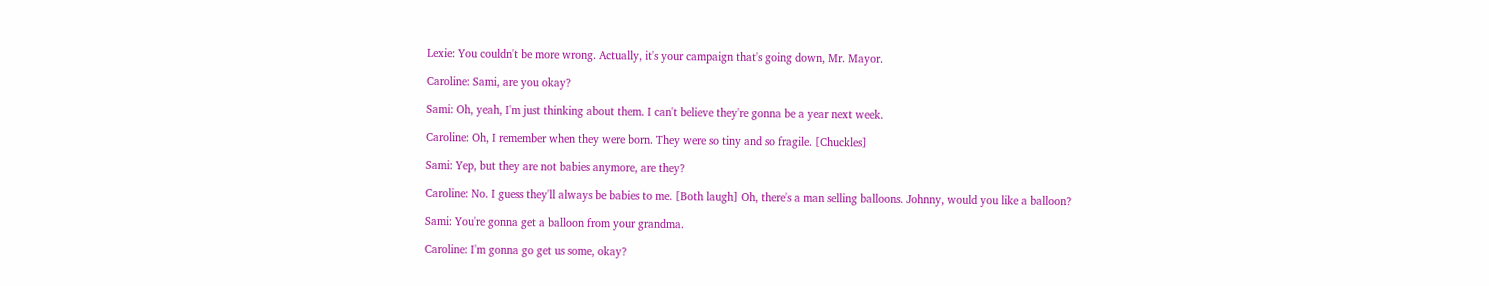Lexie: You couldn't be more wrong. Actually, it's your campaign that's going down, Mr. Mayor.

Caroline: Sami, are you okay?

Sami: Oh, yeah, I'm just thinking about them. I can't believe they're gonna be a year next week.

Caroline: Oh, I remember when they were born. They were so tiny and so fragile. [Chuckles]

Sami: Yep, but they are not babies anymore, are they?

Caroline: No. I guess they'll always be babies to me. [Both laugh] Oh, there's a man selling balloons. Johnny, would you like a balloon?

Sami: You're gonna get a balloon from your grandma.

Caroline: I'm gonna go get us some, okay?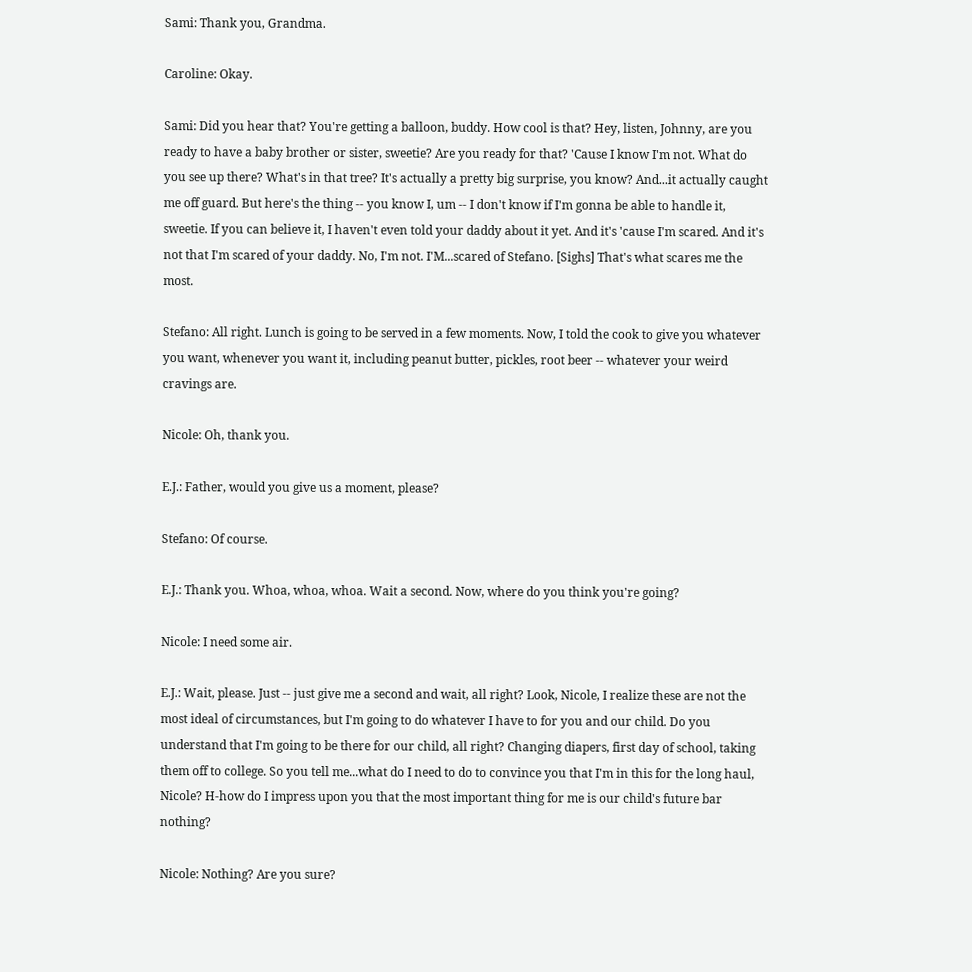Sami: Thank you, Grandma.

Caroline: Okay.

Sami: Did you hear that? You're getting a balloon, buddy. How cool is that? Hey, listen, Johnny, are you ready to have a baby brother or sister, sweetie? Are you ready for that? 'Cause I know I'm not. What do you see up there? What's in that tree? It's actually a pretty big surprise, you know? And...it actually caught me off guard. But here's the thing -- you know I, um -- I don't know if I'm gonna be able to handle it, sweetie. If you can believe it, I haven't even told your daddy about it yet. And it's 'cause I'm scared. And it's not that I'm scared of your daddy. No, I'm not. I'M...scared of Stefano. [Sighs] That's what scares me the most.

Stefano: All right. Lunch is going to be served in a few moments. Now, I told the cook to give you whatever you want, whenever you want it, including peanut butter, pickles, root beer -- whatever your weird cravings are.

Nicole: Oh, thank you.

E.J.: Father, would you give us a moment, please?

Stefano: Of course.

E.J.: Thank you. Whoa, whoa, whoa. Wait a second. Now, where do you think you're going?

Nicole: I need some air.

E.J.: Wait, please. Just -- just give me a second and wait, all right? Look, Nicole, I realize these are not the most ideal of circumstances, but I'm going to do whatever I have to for you and our child. Do you understand that I'm going to be there for our child, all right? Changing diapers, first day of school, taking them off to college. So you tell me...what do I need to do to convince you that I'm in this for the long haul, Nicole? H-how do I impress upon you that the most important thing for me is our child's future bar nothing?

Nicole: Nothing? Are you sure?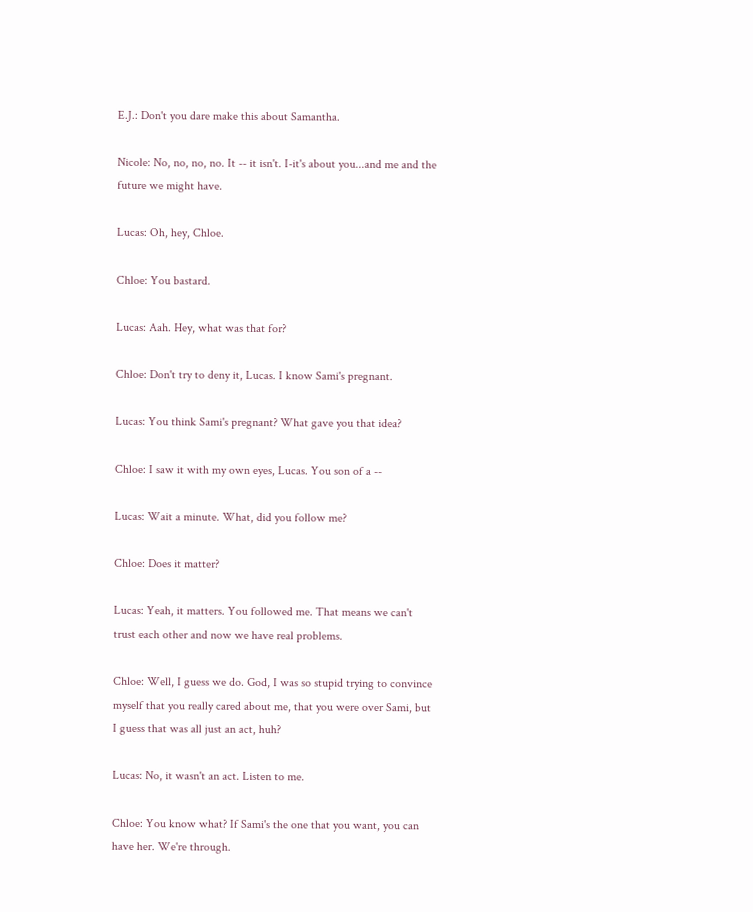E.J.: Don't you dare make this about Samantha.

Nicole: No, no, no, no. It -- it isn't. I-it's about you...and me and the future we might have.

Lucas: Oh, hey, Chloe.

Chloe: You bastard.

Lucas: Aah. Hey, what was that for?

Chloe: Don't try to deny it, Lucas. I know Sami's pregnant.

Lucas: You think Sami's pregnant? What gave you that idea?

Chloe: I saw it with my own eyes, Lucas. You son of a --

Lucas: Wait a minute. What, did you follow me?

Chloe: Does it matter?

Lucas: Yeah, it matters. You followed me. That means we can't trust each other and now we have real problems.

Chloe: Well, I guess we do. God, I was so stupid trying to convince myself that you really cared about me, that you were over Sami, but I guess that was all just an act, huh?

Lucas: No, it wasn't an act. Listen to me.

Chloe: You know what? If Sami's the one that you want, you can have her. We're through.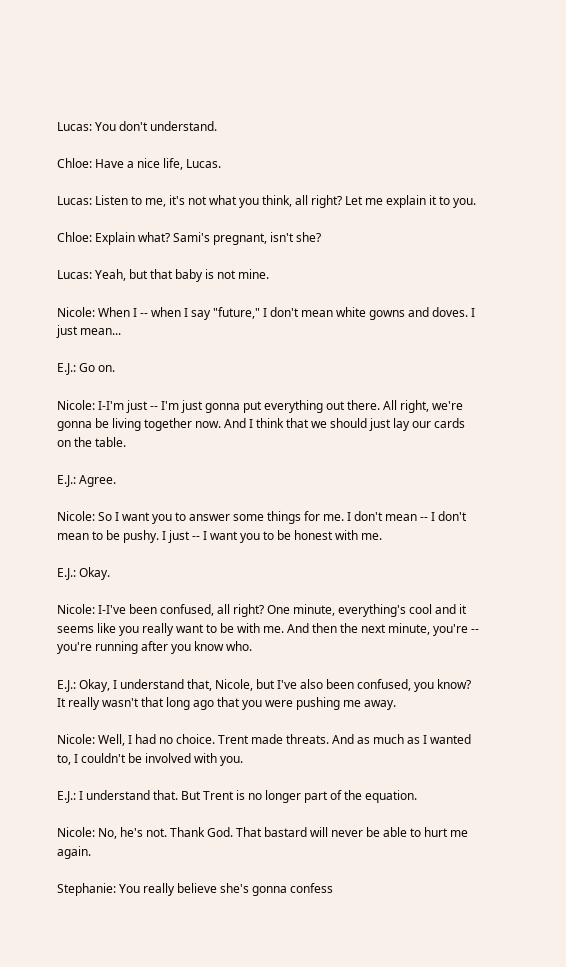Lucas: You don't understand.

Chloe: Have a nice life, Lucas.

Lucas: Listen to me, it's not what you think, all right? Let me explain it to you.

Chloe: Explain what? Sami's pregnant, isn't she?

Lucas: Yeah, but that baby is not mine.

Nicole: When I -- when I say "future," I don't mean white gowns and doves. I just mean...

E.J.: Go on.

Nicole: I-I'm just -- I'm just gonna put everything out there. All right, we're gonna be living together now. And I think that we should just lay our cards on the table.

E.J.: Agree.

Nicole: So I want you to answer some things for me. I don't mean -- I don't mean to be pushy. I just -- I want you to be honest with me.

E.J.: Okay.

Nicole: I-I've been confused, all right? One minute, everything's cool and it seems like you really want to be with me. And then the next minute, you're -- you're running after you know who.

E.J.: Okay, I understand that, Nicole, but I've also been confused, you know? It really wasn't that long ago that you were pushing me away.

Nicole: Well, I had no choice. Trent made threats. And as much as I wanted to, I couldn't be involved with you.

E.J.: I understand that. But Trent is no longer part of the equation.

Nicole: No, he's not. Thank God. That bastard will never be able to hurt me again.

Stephanie: You really believe she's gonna confess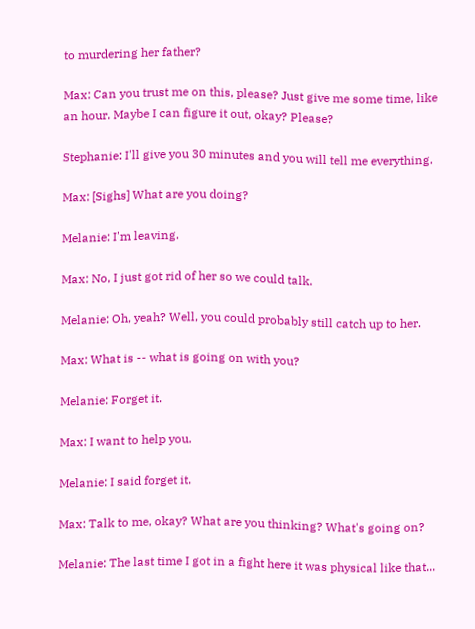to murdering her father?

Max: Can you trust me on this, please? Just give me some time, like an hour. Maybe I can figure it out, okay? Please?

Stephanie: I'll give you 30 minutes and you will tell me everything.

Max: [Sighs] What are you doing?

Melanie: I'm leaving.

Max: No, I just got rid of her so we could talk.

Melanie: Oh, yeah? Well, you could probably still catch up to her.

Max: What is -- what is going on with you?

Melanie: Forget it.

Max: I want to help you.

Melanie: I said forget it.

Max: Talk to me, okay? What are you thinking? What's going on?

Melanie: The last time I got in a fight here it was physical like that...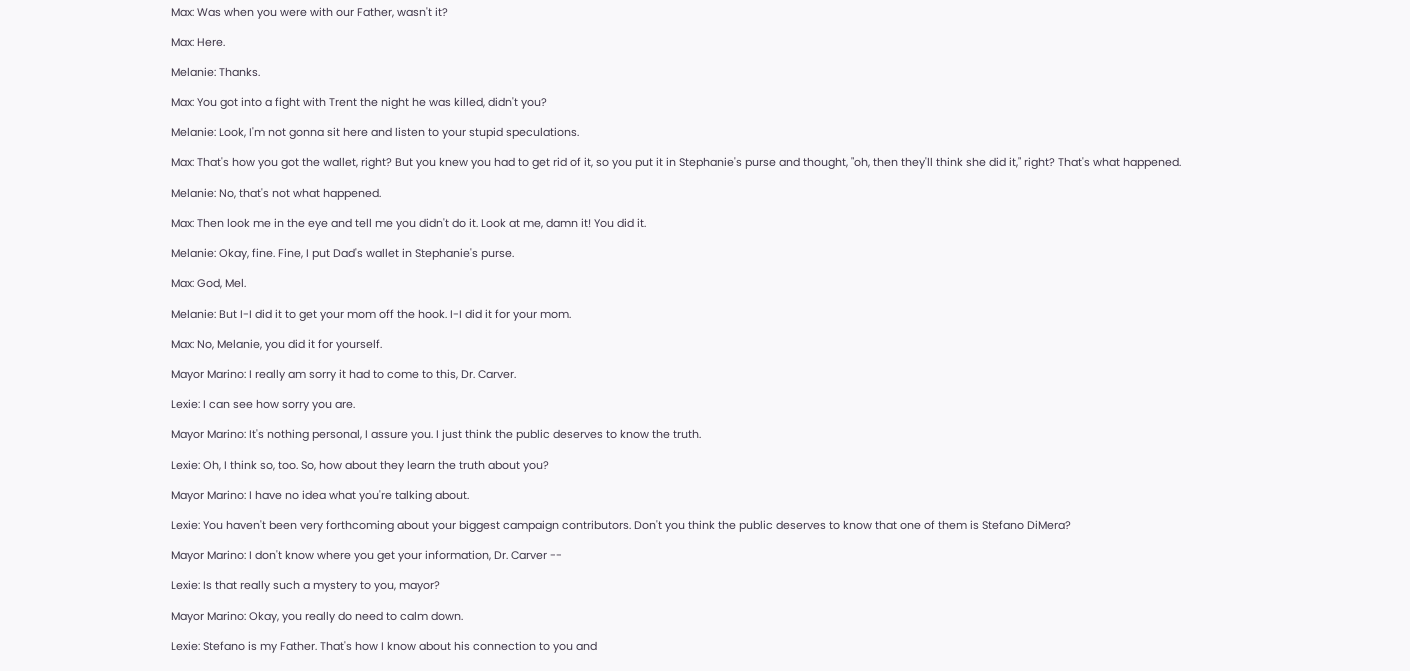Max: Was when you were with our Father, wasn't it?

Max: Here.

Melanie: Thanks.

Max: You got into a fight with Trent the night he was killed, didn't you?

Melanie: Look, I'm not gonna sit here and listen to your stupid speculations.

Max: That's how you got the wallet, right? But you knew you had to get rid of it, so you put it in Stephanie's purse and thought, "oh, then they'll think she did it," right? That's what happened.

Melanie: No, that's not what happened.

Max: Then look me in the eye and tell me you didn't do it. Look at me, damn it! You did it.

Melanie: Okay, fine. Fine, I put Dad's wallet in Stephanie's purse.

Max: God, Mel.

Melanie: But I-I did it to get your mom off the hook. I-I did it for your mom.

Max: No, Melanie, you did it for yourself.

Mayor Marino: I really am sorry it had to come to this, Dr. Carver.

Lexie: I can see how sorry you are.

Mayor Marino: It's nothing personal, I assure you. I just think the public deserves to know the truth.

Lexie: Oh, I think so, too. So, how about they learn the truth about you?

Mayor Marino: I have no idea what you're talking about.

Lexie: You haven't been very forthcoming about your biggest campaign contributors. Don't you think the public deserves to know that one of them is Stefano DiMera?

Mayor Marino: I don't know where you get your information, Dr. Carver --

Lexie: Is that really such a mystery to you, mayor?

Mayor Marino: Okay, you really do need to calm down.

Lexie: Stefano is my Father. That's how I know about his connection to you and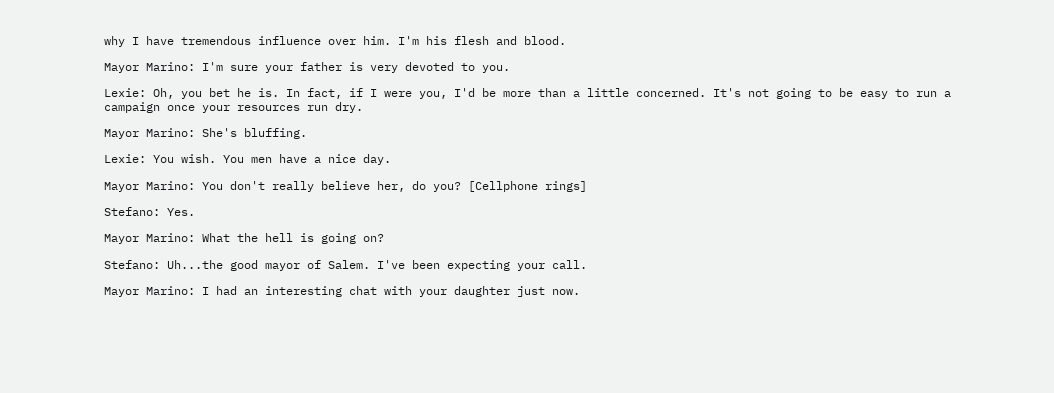why I have tremendous influence over him. I'm his flesh and blood.

Mayor Marino: I'm sure your father is very devoted to you.

Lexie: Oh, you bet he is. In fact, if I were you, I'd be more than a little concerned. It's not going to be easy to run a campaign once your resources run dry.

Mayor Marino: She's bluffing.

Lexie: You wish. You men have a nice day.

Mayor Marino: You don't really believe her, do you? [Cellphone rings]

Stefano: Yes.

Mayor Marino: What the hell is going on?

Stefano: Uh...the good mayor of Salem. I've been expecting your call.

Mayor Marino: I had an interesting chat with your daughter just now.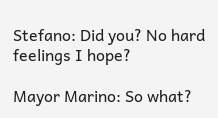Stefano: Did you? No hard feelings I hope?

Mayor Marino: So what?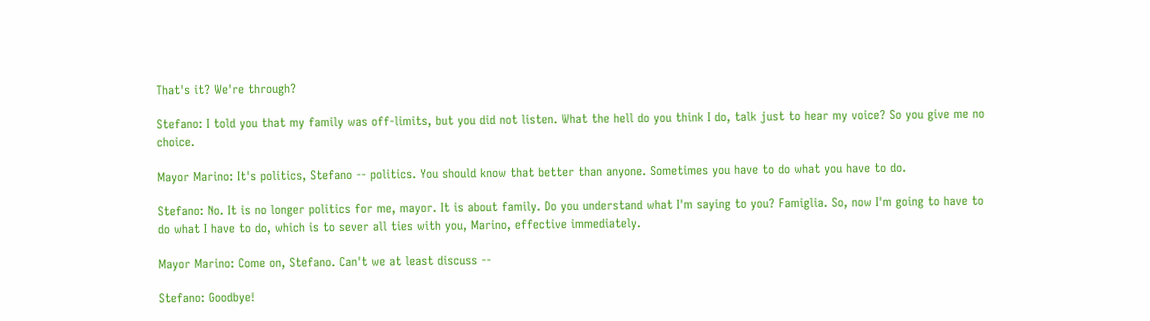That's it? We're through?

Stefano: I told you that my family was off-limits, but you did not listen. What the hell do you think I do, talk just to hear my voice? So you give me no choice.

Mayor Marino: It's politics, Stefano -- politics. You should know that better than anyone. Sometimes you have to do what you have to do.

Stefano: No. It is no longer politics for me, mayor. It is about family. Do you understand what I'm saying to you? Famiglia. So, now I'm going to have to do what I have to do, which is to sever all ties with you, Marino, effective immediately.

Mayor Marino: Come on, Stefano. Can't we at least discuss --

Stefano: Goodbye!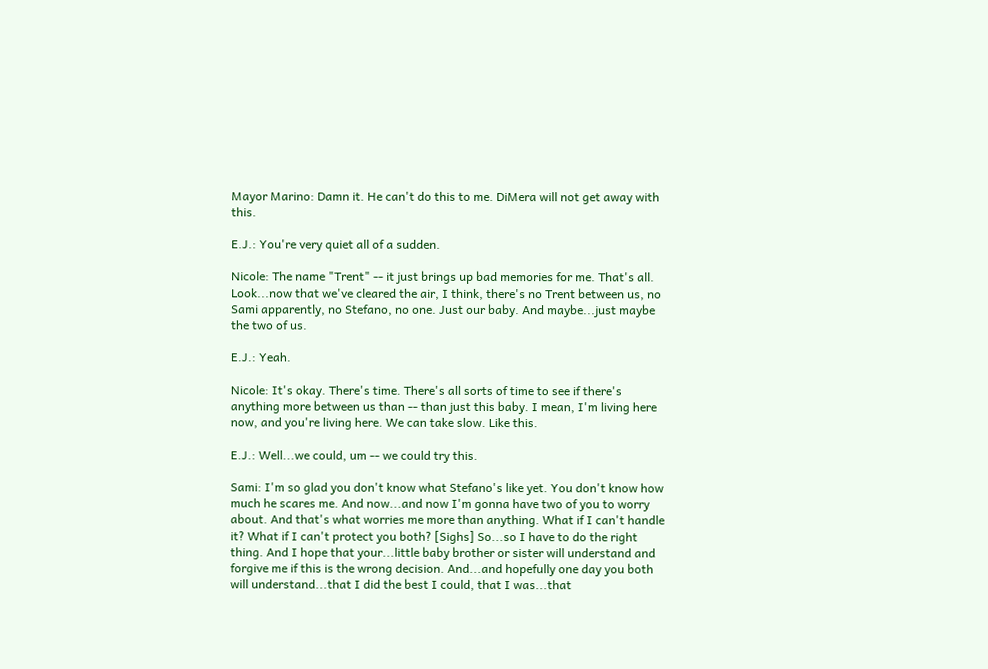Mayor Marino: Damn it. He can't do this to me. DiMera will not get away with this.

E.J.: You're very quiet all of a sudden.

Nicole: The name "Trent" -- it just brings up bad memories for me. That's all. Look...now that we've cleared the air, I think, there's no Trent between us, no Sami apparently, no Stefano, no one. Just our baby. And maybe...just maybe the two of us.

E.J.: Yeah.

Nicole: It's okay. There's time. There's all sorts of time to see if there's anything more between us than -- than just this baby. I mean, I'm living here now, and you're living here. We can take slow. Like this.

E.J.: Well...we could, um -- we could try this.

Sami: I'm so glad you don't know what Stefano's like yet. You don't know how much he scares me. And now...and now I'm gonna have two of you to worry about. And that's what worries me more than anything. What if I can't handle it? What if I can't protect you both? [Sighs] So...so I have to do the right thing. And I hope that your...little baby brother or sister will understand and forgive me if this is the wrong decision. And...and hopefully one day you both will understand...that I did the best I could, that I was...that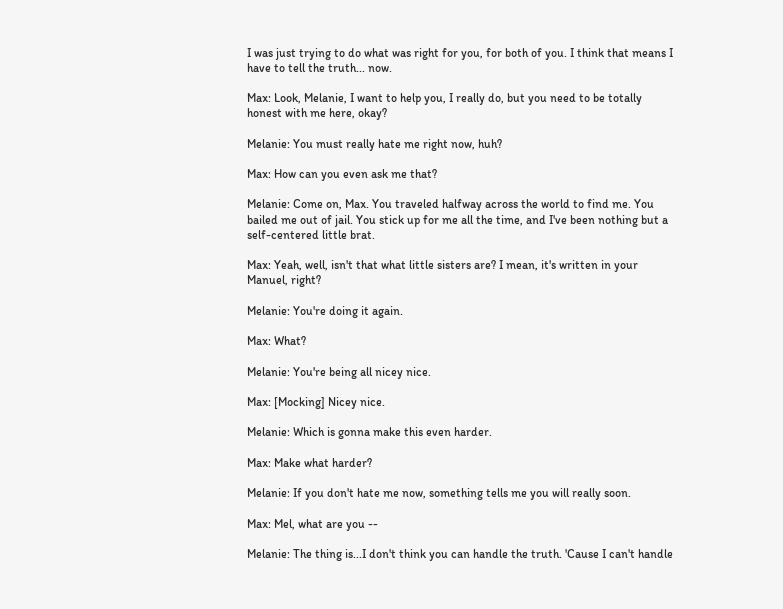I was just trying to do what was right for you, for both of you. I think that means I have to tell the truth... now.

Max: Look, Melanie, I want to help you, I really do, but you need to be totally honest with me here, okay?

Melanie: You must really hate me right now, huh?

Max: How can you even ask me that?

Melanie: Come on, Max. You traveled halfway across the world to find me. You bailed me out of jail. You stick up for me all the time, and I've been nothing but a self-centered little brat.

Max: Yeah, well, isn't that what little sisters are? I mean, it's written in your Manuel, right?

Melanie: You're doing it again.

Max: What?

Melanie: You're being all nicey nice.

Max: [Mocking] Nicey nice.

Melanie: Which is gonna make this even harder.

Max: Make what harder?

Melanie: If you don't hate me now, something tells me you will really soon.

Max: Mel, what are you --

Melanie: The thing is...I don't think you can handle the truth. 'Cause I can't handle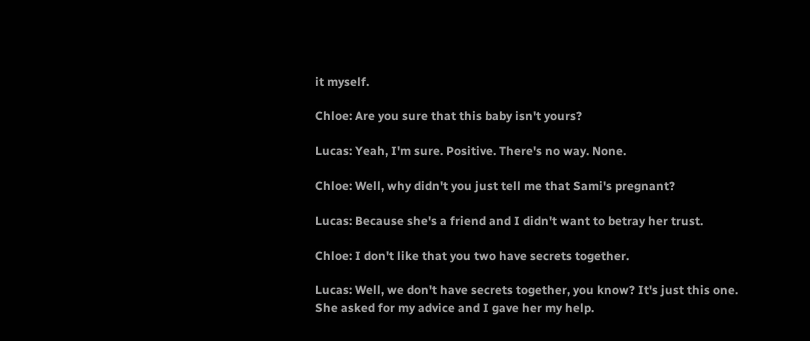it myself.

Chloe: Are you sure that this baby isn't yours?

Lucas: Yeah, I'm sure. Positive. There's no way. None.

Chloe: Well, why didn't you just tell me that Sami's pregnant?

Lucas: Because she's a friend and I didn't want to betray her trust.

Chloe: I don't like that you two have secrets together.

Lucas: Well, we don't have secrets together, you know? It's just this one. She asked for my advice and I gave her my help.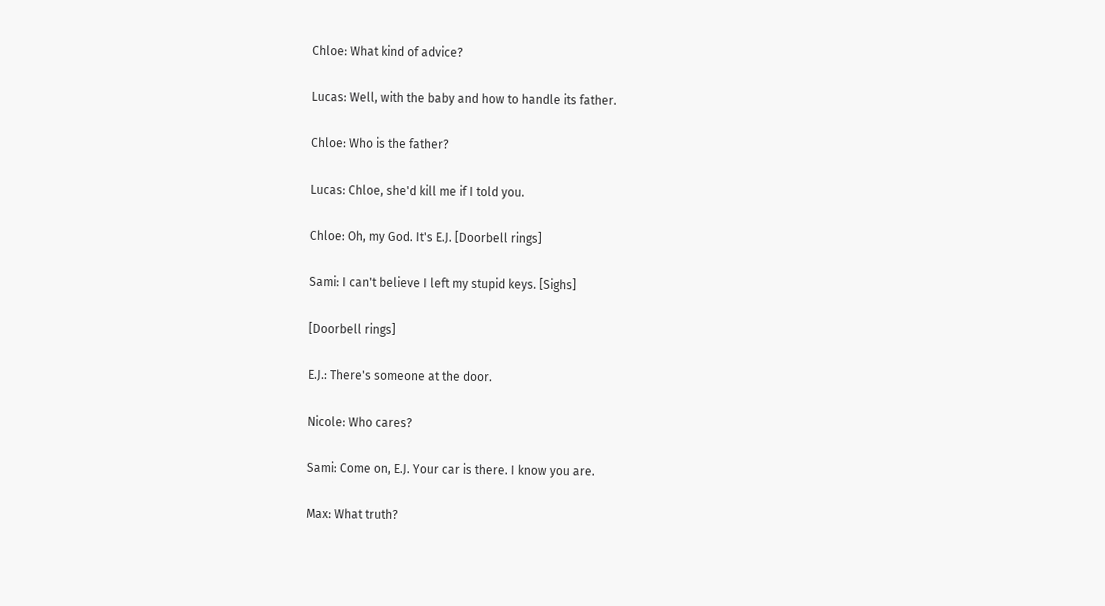Chloe: What kind of advice?

Lucas: Well, with the baby and how to handle its father.

Chloe: Who is the father?

Lucas: Chloe, she'd kill me if I told you.

Chloe: Oh, my God. It's E.J. [Doorbell rings]

Sami: I can't believe I left my stupid keys. [Sighs]

[Doorbell rings]

E.J.: There's someone at the door.

Nicole: Who cares?

Sami: Come on, E.J. Your car is there. I know you are.

Max: What truth?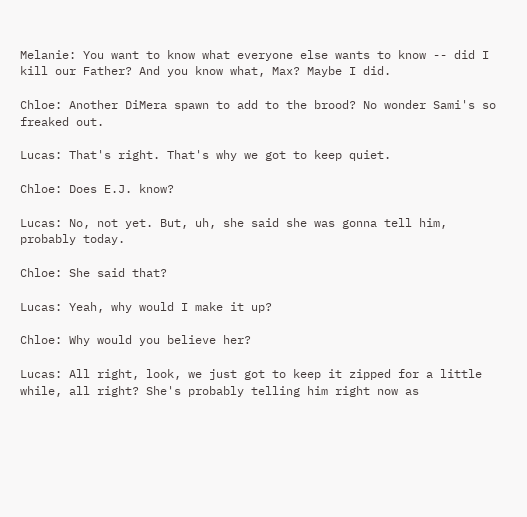Melanie: You want to know what everyone else wants to know -- did I kill our Father? And you know what, Max? Maybe I did.

Chloe: Another DiMera spawn to add to the brood? No wonder Sami's so freaked out.

Lucas: That's right. That's why we got to keep quiet.

Chloe: Does E.J. know?

Lucas: No, not yet. But, uh, she said she was gonna tell him, probably today.

Chloe: She said that?

Lucas: Yeah, why would I make it up?

Chloe: Why would you believe her?

Lucas: All right, look, we just got to keep it zipped for a little while, all right? She's probably telling him right now as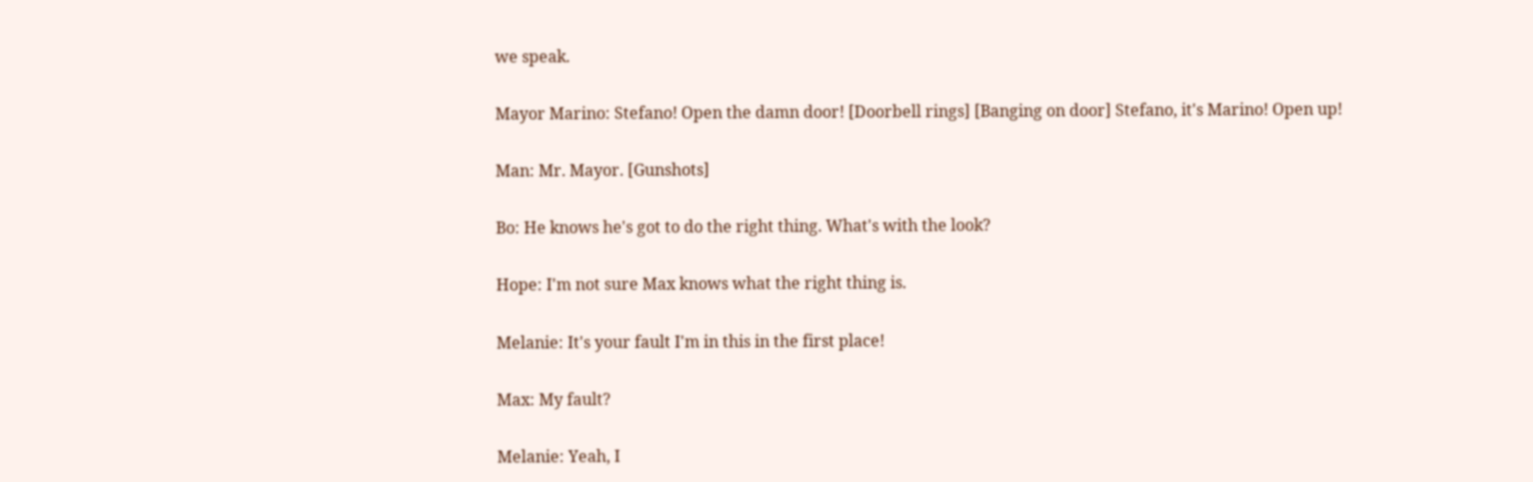we speak.

Mayor Marino: Stefano! Open the damn door! [Doorbell rings] [Banging on door] Stefano, it's Marino! Open up!

Man: Mr. Mayor. [Gunshots]

Bo: He knows he's got to do the right thing. What's with the look?

Hope: I'm not sure Max knows what the right thing is.

Melanie: It's your fault I'm in this in the first place!

Max: My fault?

Melanie: Yeah, I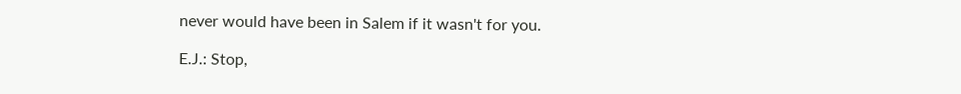never would have been in Salem if it wasn't for you.

E.J.: Stop,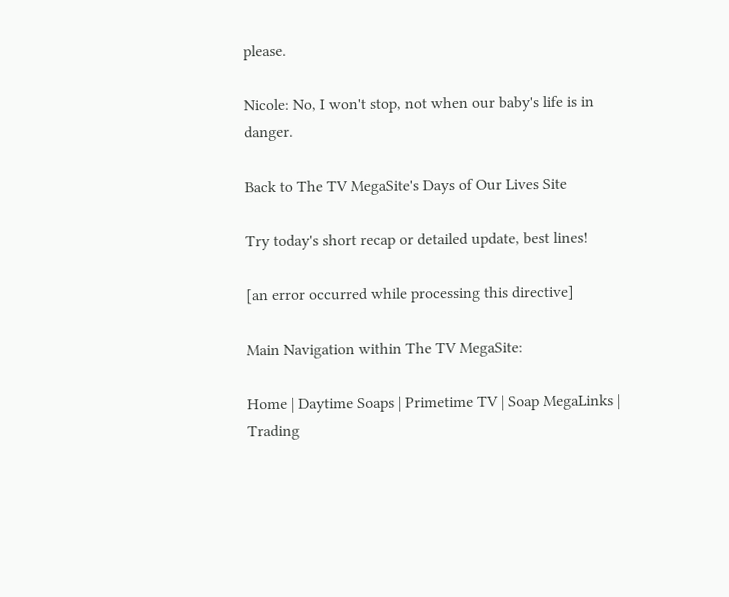please.

Nicole: No, I won't stop, not when our baby's life is in danger.

Back to The TV MegaSite's Days of Our Lives Site

Try today's short recap or detailed update, best lines!

[an error occurred while processing this directive]

Main Navigation within The TV MegaSite:

Home | Daytime Soaps | Primetime TV | Soap MegaLinks | Trading